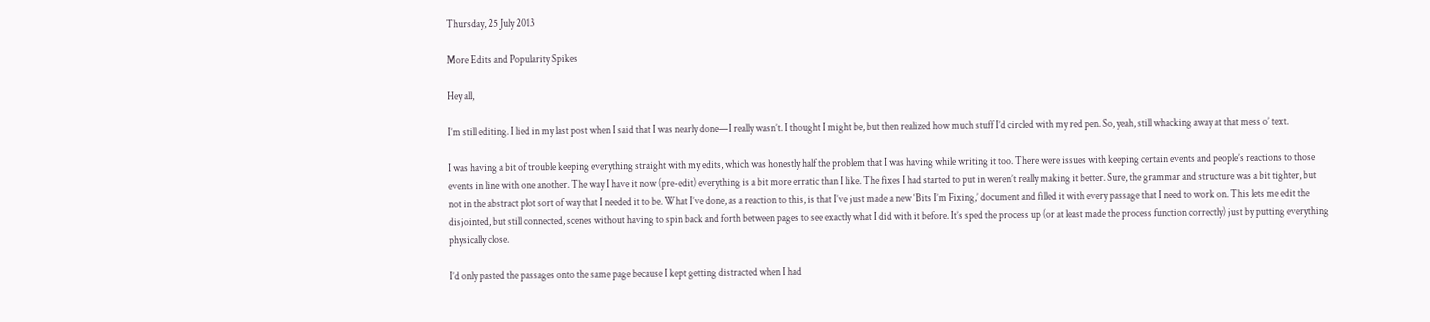Thursday, 25 July 2013

More Edits and Popularity Spikes

Hey all,

I’m still editing. I lied in my last post when I said that I was nearly done—I really wasn’t. I thought I might be, but then realized how much stuff I’d circled with my red pen. So, yeah, still whacking away at that mess o’ text.

I was having a bit of trouble keeping everything straight with my edits, which was honestly half the problem that I was having while writing it too. There were issues with keeping certain events and people’s reactions to those events in line with one another. The way I have it now (pre-edit) everything is a bit more erratic than I like. The fixes I had started to put in weren’t really making it better. Sure, the grammar and structure was a bit tighter, but not in the abstract plot sort of way that I needed it to be. What I’ve done, as a reaction to this, is that I’ve just made a new ‘Bits I’m Fixing,’ document and filled it with every passage that I need to work on. This lets me edit the disjointed, but still connected, scenes without having to spin back and forth between pages to see exactly what I did with it before. It’s sped the process up (or at least made the process function correctly) just by putting everything physically close.

I’d only pasted the passages onto the same page because I kept getting distracted when I had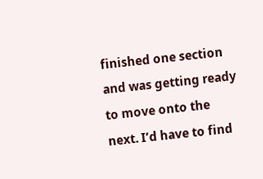finished one section and was getting ready to move onto the next. I’d have to find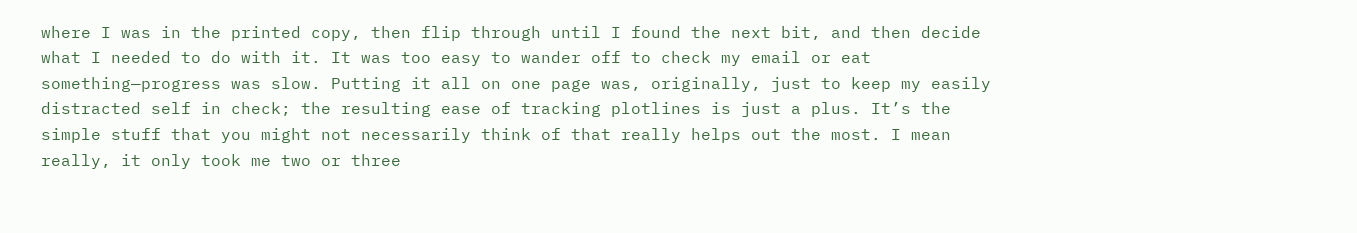where I was in the printed copy, then flip through until I found the next bit, and then decide what I needed to do with it. It was too easy to wander off to check my email or eat something—progress was slow. Putting it all on one page was, originally, just to keep my easily distracted self in check; the resulting ease of tracking plotlines is just a plus. It’s the simple stuff that you might not necessarily think of that really helps out the most. I mean really, it only took me two or three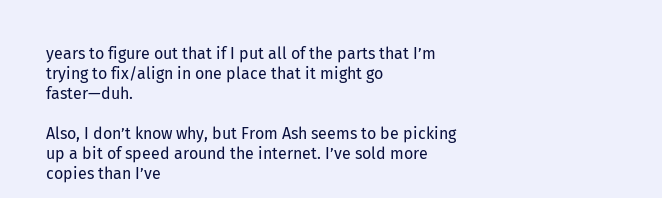years to figure out that if I put all of the parts that I’m trying to fix/align in one place that it might go faster—duh.

Also, I don’t know why, but From Ash seems to be picking up a bit of speed around the internet. I’ve sold more copies than I’ve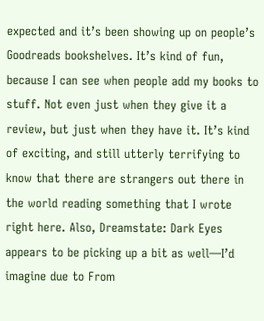expected and it’s been showing up on people’s Goodreads bookshelves. It’s kind of fun, because I can see when people add my books to stuff. Not even just when they give it a review, but just when they have it. It’s kind of exciting, and still utterly terrifying to know that there are strangers out there in the world reading something that I wrote right here. Also, Dreamstate: Dark Eyes appears to be picking up a bit as well—I’d imagine due to From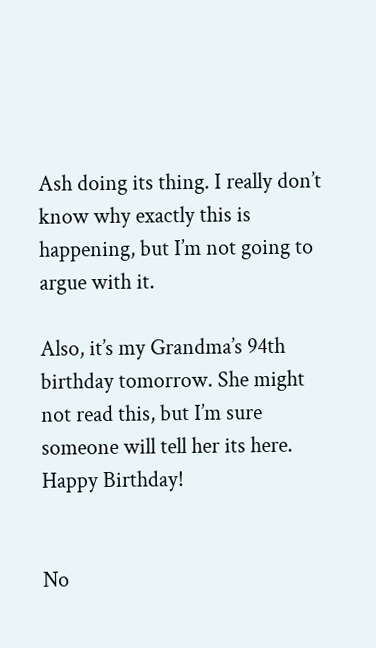Ash doing its thing. I really don’t know why exactly this is happening, but I’m not going to argue with it.

Also, it’s my Grandma’s 94th birthday tomorrow. She might not read this, but I’m sure someone will tell her its here. Happy Birthday!


No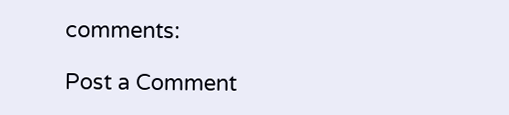comments:

Post a Comment